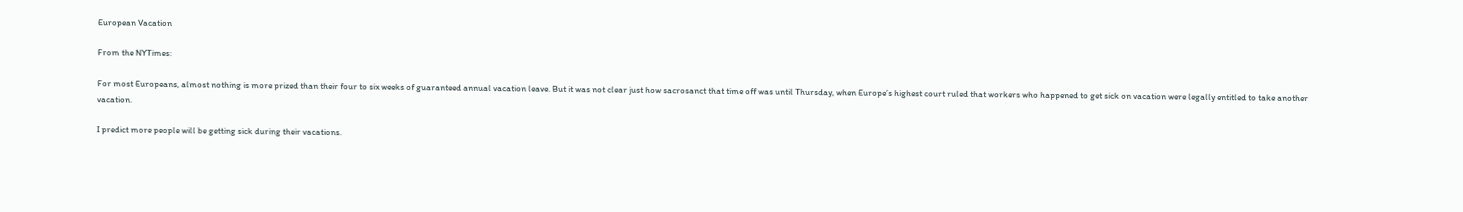European Vacation

From the NYTimes:

For most Europeans, almost nothing is more prized than their four to six weeks of guaranteed annual vacation leave. But it was not clear just how sacrosanct that time off was until Thursday, when Europe’s highest court ruled that workers who happened to get sick on vacation were legally entitled to take another vacation.

I predict more people will be getting sick during their vacations.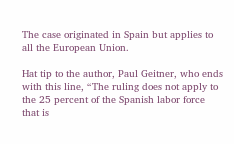The case originated in Spain but applies to all the European Union.

Hat tip to the author, Paul Geitner, who ends with this line, “The ruling does not apply to the 25 percent of the Spanish labor force that is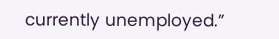currently unemployed.”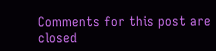Comments for this post are closed